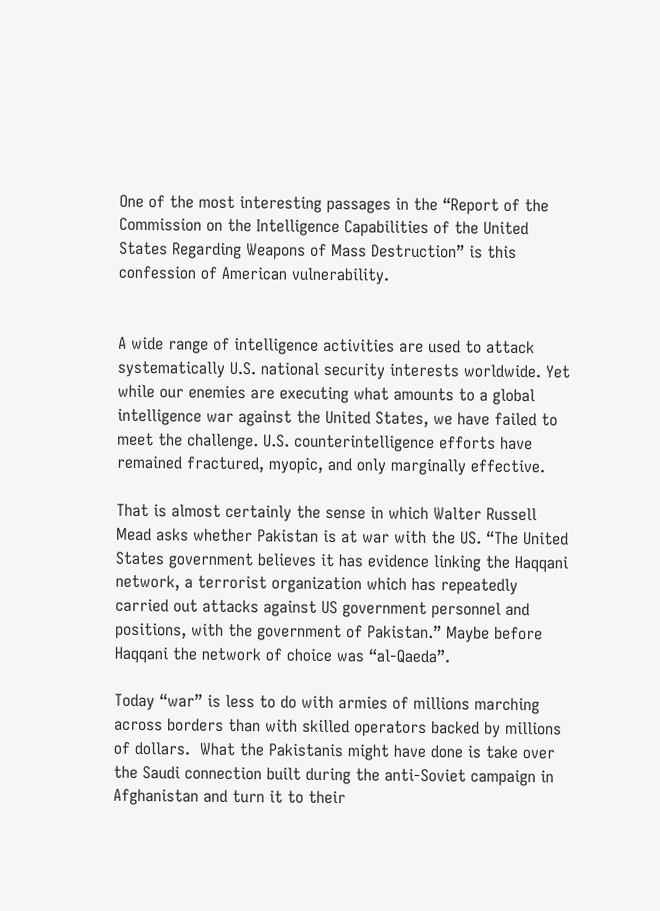One of the most interesting passages in the “Report of the Commission on the Intelligence Capabilities of the United States Regarding Weapons of Mass Destruction” is this confession of American vulnerability.


A wide range of intelligence activities are used to attack systematically U.S. national security interests worldwide. Yet while our enemies are executing what amounts to a global intelligence war against the United States, we have failed to meet the challenge. U.S. counterintelligence efforts have remained fractured, myopic, and only marginally effective.

That is almost certainly the sense in which Walter Russell Mead asks whether Pakistan is at war with the US. “The United States government believes it has evidence linking the Haqqani network, a terrorist organization which has repeatedly carried out attacks against US government personnel and positions, with the government of Pakistan.” Maybe before Haqqani the network of choice was “al-Qaeda”.

Today “war” is less to do with armies of millions marching across borders than with skilled operators backed by millions of dollars.  What the Pakistanis might have done is take over the Saudi connection built during the anti-Soviet campaign in Afghanistan and turn it to their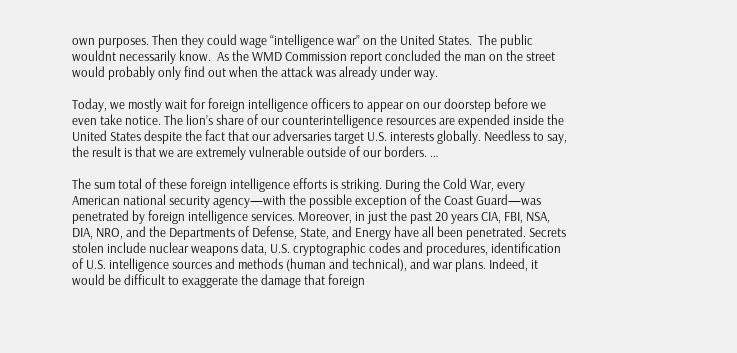own purposes. Then they could wage “intelligence war” on the United States.  The public wouldnt necessarily know.  As the WMD Commission report concluded the man on the street would probably only find out when the attack was already under way.

Today, we mostly wait for foreign intelligence officers to appear on our doorstep before we even take notice. The lion’s share of our counterintelligence resources are expended inside the United States despite the fact that our adversaries target U.S. interests globally. Needless to say, the result is that we are extremely vulnerable outside of our borders. …

The sum total of these foreign intelligence efforts is striking. During the Cold War, every American national security agency—with the possible exception of the Coast Guard—was penetrated by foreign intelligence services. Moreover, in just the past 20 years CIA, FBI, NSA, DIA, NRO, and the Departments of Defense, State, and Energy have all been penetrated. Secrets stolen include nuclear weapons data, U.S. cryptographic codes and procedures, identification of U.S. intelligence sources and methods (human and technical), and war plans. Indeed, it would be difficult to exaggerate the damage that foreign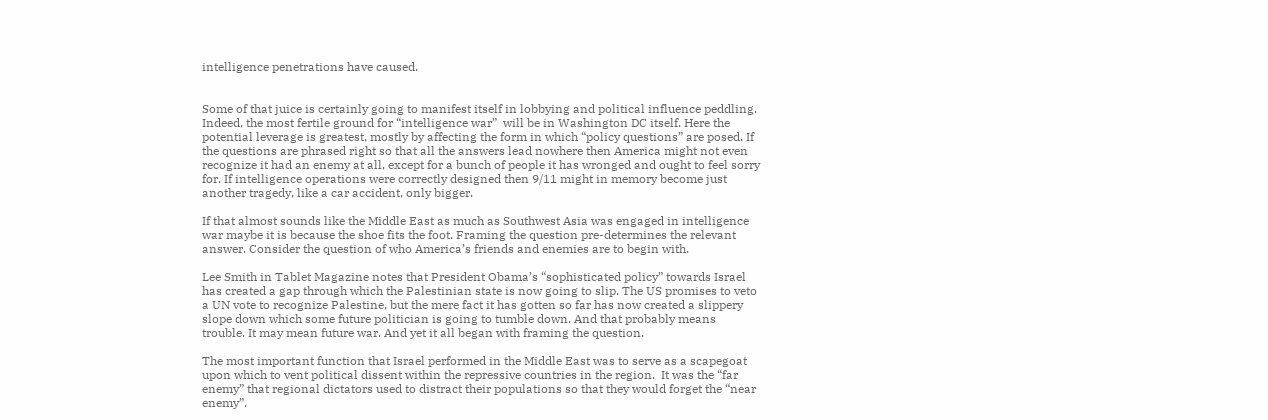intelligence penetrations have caused.


Some of that juice is certainly going to manifest itself in lobbying and political influence peddling.  Indeed, the most fertile ground for “intelligence war”  will be in Washington DC itself. Here the potential leverage is greatest, mostly by affecting the form in which “policy questions” are posed. If the questions are phrased right so that all the answers lead nowhere then America might not even recognize it had an enemy at all, except for a bunch of people it has wronged and ought to feel sorry for. If intelligence operations were correctly designed then 9/11 might in memory become just another tragedy, like a car accident, only bigger.

If that almost sounds like the Middle East as much as Southwest Asia was engaged in intelligence war maybe it is because the shoe fits the foot. Framing the question pre-determines the relevant answer. Consider the question of who America’s friends and enemies are to begin with.

Lee Smith in Tablet Magazine notes that President Obama’s “sophisticated policy” towards Israel has created a gap through which the Palestinian state is now going to slip. The US promises to veto a UN vote to recognize Palestine, but the mere fact it has gotten so far has now created a slippery slope down which some future politician is going to tumble down. And that probably means trouble. It may mean future war. And yet it all began with framing the question.

The most important function that Israel performed in the Middle East was to serve as a scapegoat upon which to vent political dissent within the repressive countries in the region.  It was the “far enemy” that regional dictators used to distract their populations so that they would forget the “near enemy”.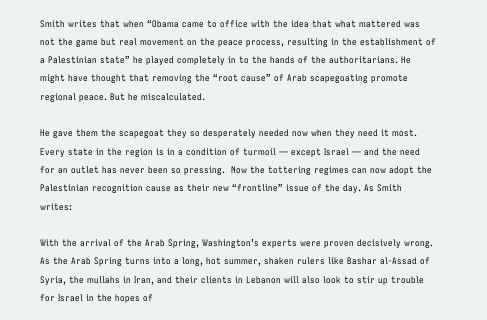Smith writes that when “Obama came to office with the idea that what mattered was not the game but real movement on the peace process, resulting in the establishment of a Palestinian state” he played completely in to the hands of the authoritarians. He might have thought that removing the “root cause” of Arab scapegoating promote regional peace. But he miscalculated.

He gave them the scapegoat they so desperately needed now when they need it most.  Every state in the region is in a condition of turmoil — except Israel — and the need for an outlet has never been so pressing.  Now the tottering regimes can now adopt the Palestinian recognition cause as their new “frontline” issue of the day. As Smith writes:

With the arrival of the Arab Spring, Washington’s experts were proven decisively wrong. As the Arab Spring turns into a long, hot summer, shaken rulers like Bashar al-Assad of Syria, the mullahs in Iran, and their clients in Lebanon will also look to stir up trouble for Israel in the hopes of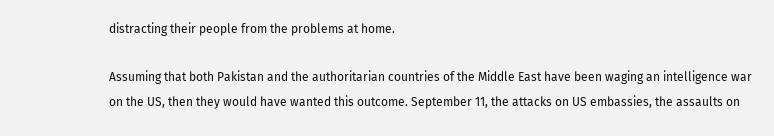distracting their people from the problems at home.

Assuming that both Pakistan and the authoritarian countries of the Middle East have been waging an intelligence war on the US, then they would have wanted this outcome. September 11, the attacks on US embassies, the assaults on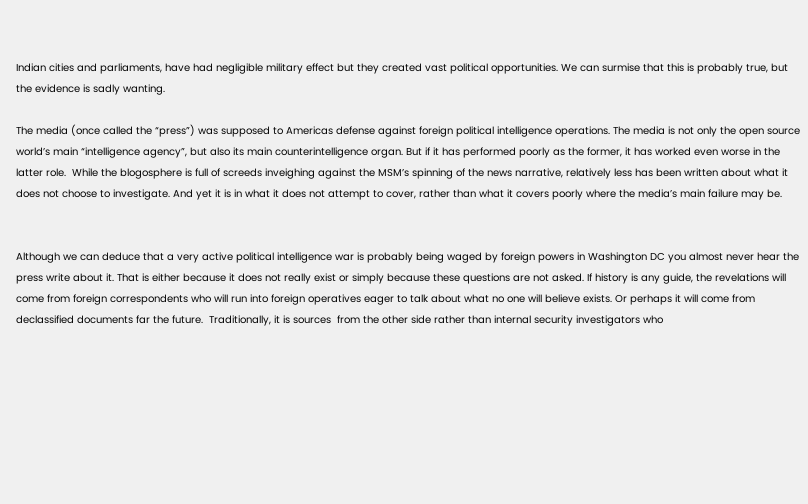Indian cities and parliaments, have had negligible military effect but they created vast political opportunities. We can surmise that this is probably true, but the evidence is sadly wanting.

The media (once called the “press”) was supposed to Americas defense against foreign political intelligence operations. The media is not only the open source world’s main “intelligence agency”, but also its main counterintelligence organ. But if it has performed poorly as the former, it has worked even worse in the latter role.  While the blogosphere is full of screeds inveighing against the MSM’s spinning of the news narrative, relatively less has been written about what it does not choose to investigate. And yet it is in what it does not attempt to cover, rather than what it covers poorly where the media’s main failure may be.


Although we can deduce that a very active political intelligence war is probably being waged by foreign powers in Washington DC you almost never hear the press write about it. That is either because it does not really exist or simply because these questions are not asked. If history is any guide, the revelations will come from foreign correspondents who will run into foreign operatives eager to talk about what no one will believe exists. Or perhaps it will come from declassified documents far the future.  Traditionally, it is sources  from the other side rather than internal security investigators who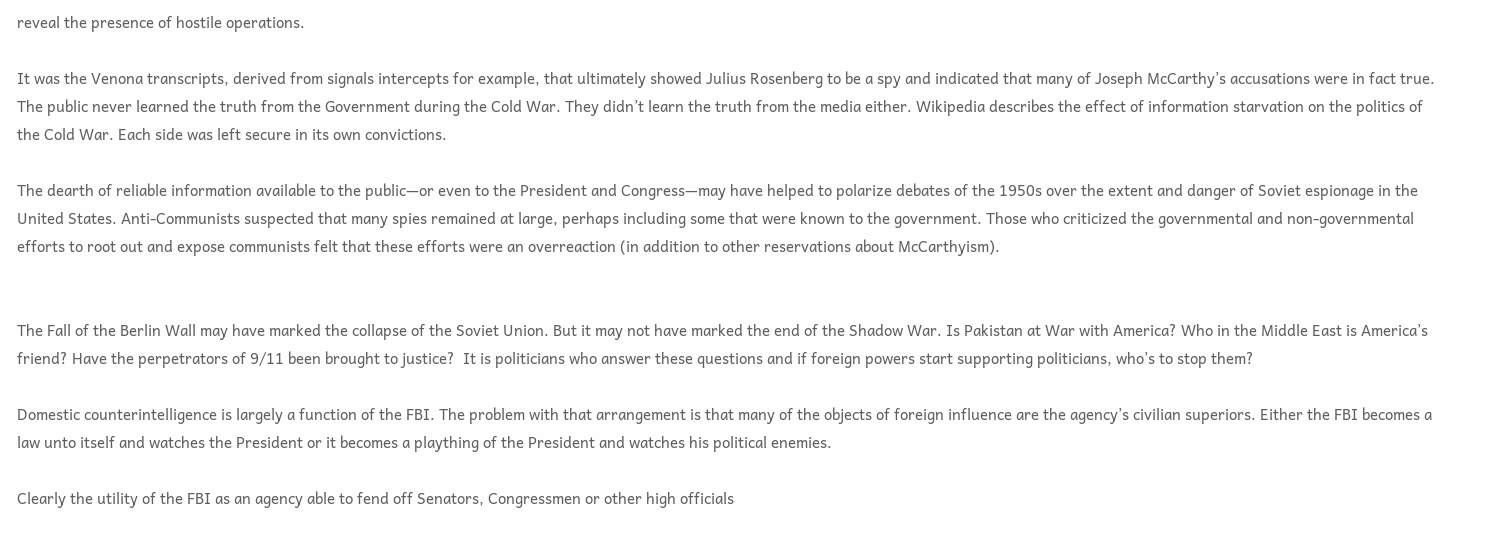reveal the presence of hostile operations.

It was the Venona transcripts, derived from signals intercepts for example, that ultimately showed Julius Rosenberg to be a spy and indicated that many of Joseph McCarthy’s accusations were in fact true. The public never learned the truth from the Government during the Cold War. They didn’t learn the truth from the media either. Wikipedia describes the effect of information starvation on the politics of the Cold War. Each side was left secure in its own convictions.

The dearth of reliable information available to the public—or even to the President and Congress—may have helped to polarize debates of the 1950s over the extent and danger of Soviet espionage in the United States. Anti-Communists suspected that many spies remained at large, perhaps including some that were known to the government. Those who criticized the governmental and non-governmental efforts to root out and expose communists felt that these efforts were an overreaction (in addition to other reservations about McCarthyism).


The Fall of the Berlin Wall may have marked the collapse of the Soviet Union. But it may not have marked the end of the Shadow War. Is Pakistan at War with America? Who in the Middle East is America’s friend? Have the perpetrators of 9/11 been brought to justice?  It is politicians who answer these questions and if foreign powers start supporting politicians, who’s to stop them?

Domestic counterintelligence is largely a function of the FBI. The problem with that arrangement is that many of the objects of foreign influence are the agency’s civilian superiors. Either the FBI becomes a law unto itself and watches the President or it becomes a plaything of the President and watches his political enemies.

Clearly the utility of the FBI as an agency able to fend off Senators, Congressmen or other high officials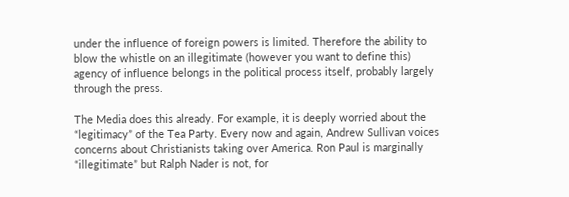under the influence of foreign powers is limited. Therefore the ability to blow the whistle on an illegitimate (however you want to define this) agency of influence belongs in the political process itself, probably largely through the press.

The Media does this already. For example, it is deeply worried about the “legitimacy” of the Tea Party. Every now and again, Andrew Sullivan voices concerns about Christianists taking over America. Ron Paul is marginally “illegitimate” but Ralph Nader is not, for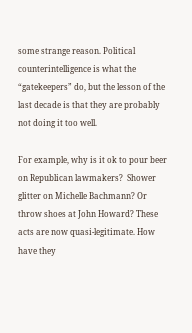some strange reason. Political counterintelligence is what the “gatekeepers” do, but the lesson of the last decade is that they are probably not doing it too well.

For example, why is it ok to pour beer on Republican lawmakers?  Shower glitter on Michelle Bachmann? Or throw shoes at John Howard? These acts are now quasi-legitimate. How have they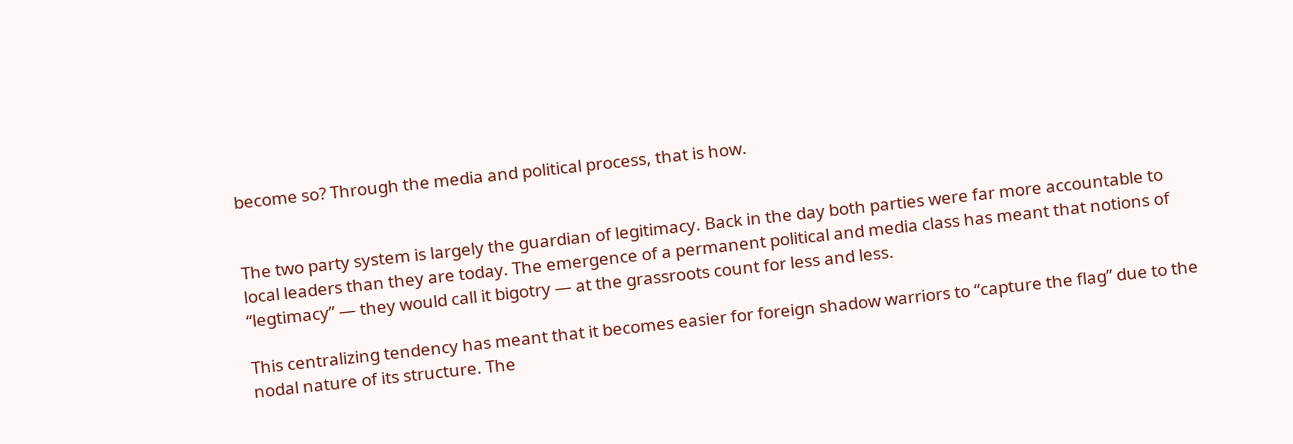become so? Through the media and political process, that is how.


The two party system is largely the guardian of legitimacy. Back in the day both parties were far more accountable to local leaders than they are today. The emergence of a permanent political and media class has meant that notions of “legtimacy” — they would call it bigotry — at the grassroots count for less and less.

This centralizing tendency has meant that it becomes easier for foreign shadow warriors to “capture the flag” due to the nodal nature of its structure. The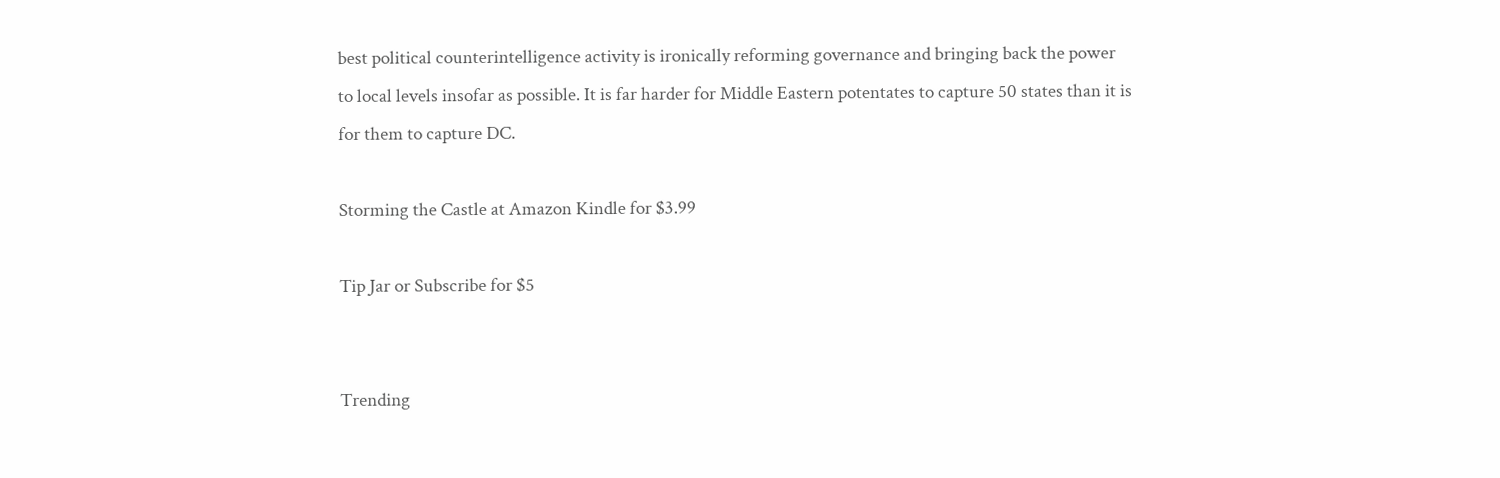best political counterintelligence activity is ironically reforming governance and bringing back the power to local levels insofar as possible. It is far harder for Middle Eastern potentates to capture 50 states than it is for them to capture DC.

Storming the Castle at Amazon Kindle for $3.99

Tip Jar or Subscribe for $5


Trending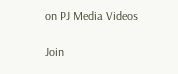on PJ Media Videos

Join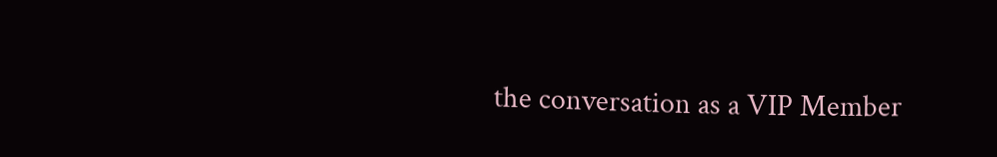the conversation as a VIP Member